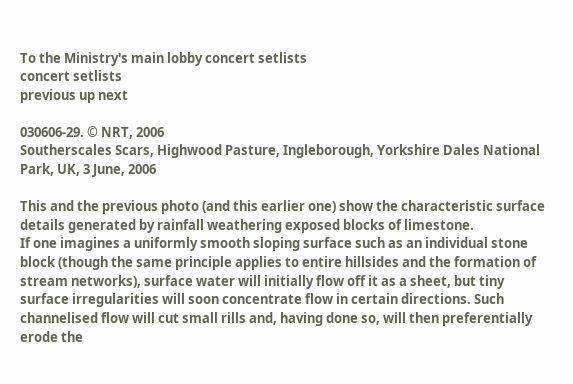To the Ministry's main lobby concert setlists
concert setlists
previous up next

030606-29. © NRT, 2006
Southerscales Scars, Highwood Pasture, Ingleborough, Yorkshire Dales National Park, UK, 3 June, 2006

This and the previous photo (and this earlier one) show the characteristic surface details generated by rainfall weathering exposed blocks of limestone.
If one imagines a uniformly smooth sloping surface such as an individual stone block (though the same principle applies to entire hillsides and the formation of stream networks), surface water will initially flow off it as a sheet, but tiny surface irregularities will soon concentrate flow in certain directions. Such channelised flow will cut small rills and, having done so, will then preferentially erode the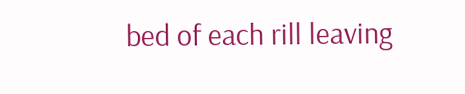bed of each rill leaving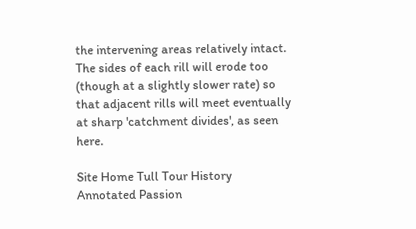the intervening areas relatively intact. The sides of each rill will erode too (though at a slightly slower rate) so that adjacent rills will meet eventually at sharp 'catchment divides', as seen here.

Site Home Tull Tour History Annotated Passion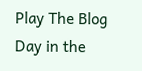Play The Blog
Day in the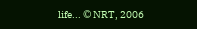life... © NRT, 2006